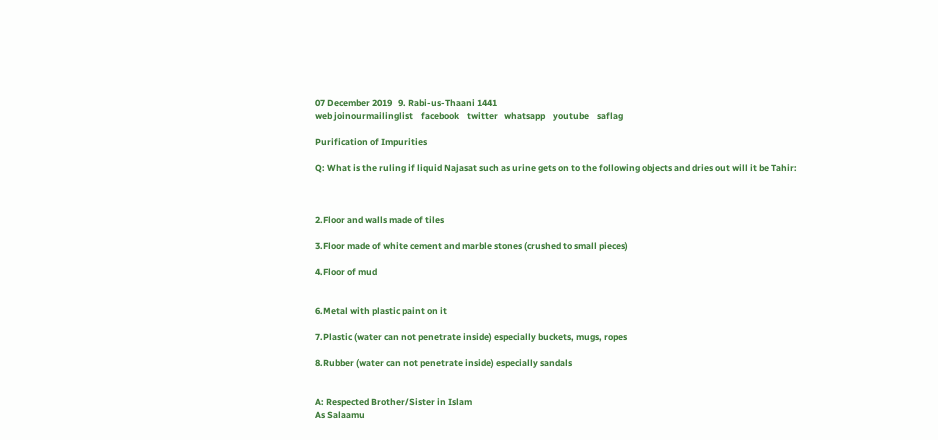07 December 2019   9. Rabi-us-Thaani 1441
web joinourmailinglist    facebook    twitter   whatsapp    youtube    saflag

Purification of Impurities

Q: What is the ruling if liquid Najasat such as urine gets on to the following objects and dries out will it be Tahir:



2.Floor and walls made of tiles

3.Floor made of white cement and marble stones (crushed to small pieces)

4.Floor of mud


6.Metal with plastic paint on it

7.Plastic (water can not penetrate inside) especially buckets, mugs, ropes

8.Rubber (water can not penetrate inside) especially sandals


A: Respected Brother/Sister in Islam
As Salaamu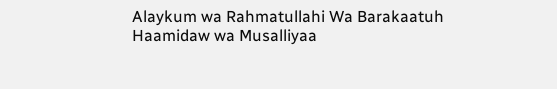Alaykum wa Rahmatullahi Wa Barakaatuh
Haamidaw wa Musalliyaa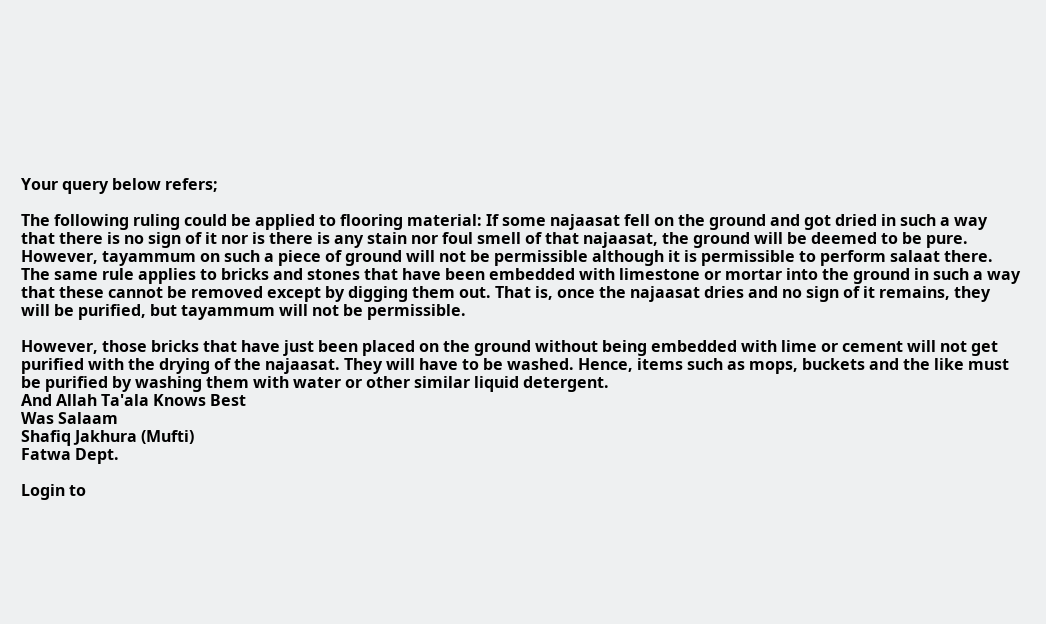Your query below refers;

The following ruling could be applied to flooring material: If some najaasat fell on the ground and got dried in such a way that there is no sign of it nor is there is any stain nor foul smell of that najaasat, the ground will be deemed to be pure. However, tayammum on such a piece of ground will not be permissible although it is permissible to perform salaat there. The same rule applies to bricks and stones that have been embedded with limestone or mortar into the ground in such a way that these cannot be removed except by digging them out. That is, once the najaasat dries and no sign of it remains, they will be purified, but tayammum will not be permissible.

However, those bricks that have just been placed on the ground without being embedded with lime or cement will not get purified with the drying of the najaasat. They will have to be washed. Hence, items such as mops, buckets and the like must be purified by washing them with water or other similar liquid detergent.
And Allah Ta'ala Knows Best
Was Salaam
Shafiq Jakhura (Mufti)
Fatwa Dept.

Login to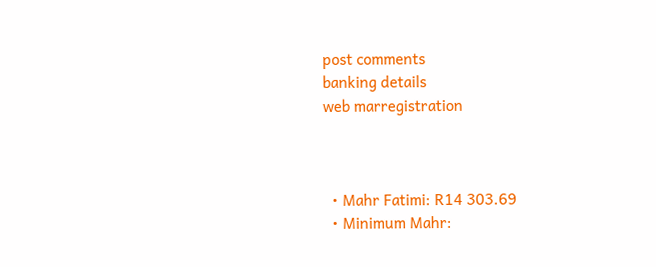post comments
banking details
web marregistration



  • Mahr Fatimi: R14 303.69
  • Minimum Mahr: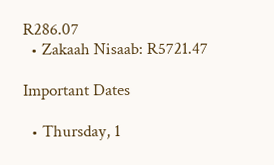R286.07
  • Zakaah Nisaab: R5721.47

Important Dates

  • Thursday, 1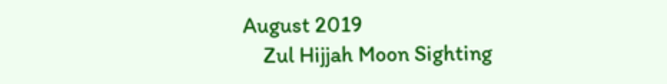August 2019
    Zul Hijjah Moon Sighting